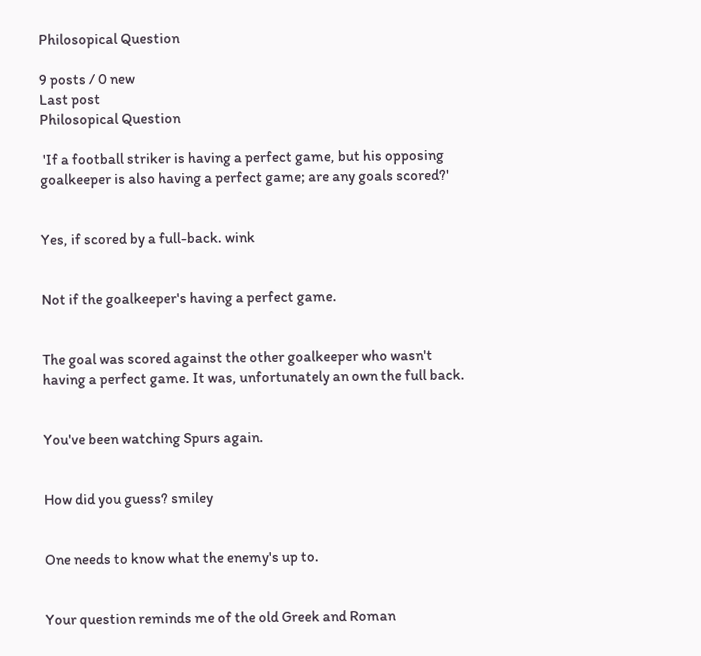Philosopical Question

9 posts / 0 new
Last post
Philosopical Question

 'If a football striker is having a perfect game, but his opposing goalkeeper is also having a perfect game; are any goals scored?'


Yes, if scored by a full-back. wink


Not if the goalkeeper's having a perfect game.


The goal was scored against the other goalkeeper who wasn't having a perfect game. It was, unfortunately an own the full back.


You've been watching Spurs again.


How did you guess? smiley


One needs to know what the enemy's up to.


Your question reminds me of the old Greek and Roman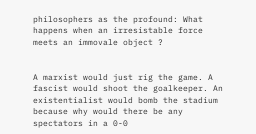philosophers as the profound: What happens when an irresistable force meets an immovale object ?


A marxist would just rig the game. A fascist would shoot the goalkeeper. An existentialist would bomb the stadium because why would there be any spectators in a 0-0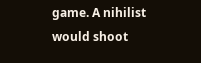game. A nihilist would shoot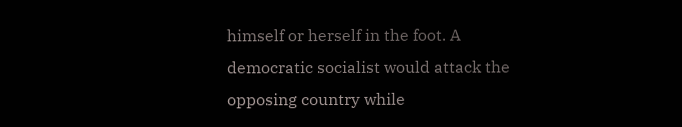himself or herself in the foot. A democratic socialist would attack the opposing country while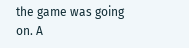the game was going on. A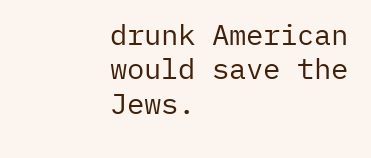drunk American would save the Jews.